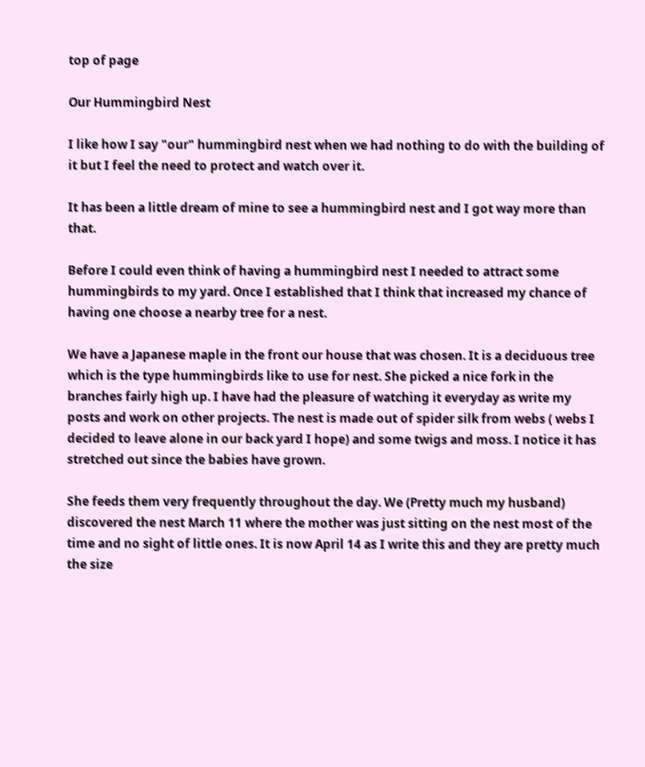top of page

Our Hummingbird Nest

I like how I say "our" hummingbird nest when we had nothing to do with the building of it but I feel the need to protect and watch over it.

It has been a little dream of mine to see a hummingbird nest and I got way more than that.

Before I could even think of having a hummingbird nest I needed to attract some hummingbirds to my yard. Once I established that I think that increased my chance of having one choose a nearby tree for a nest.

We have a Japanese maple in the front our house that was chosen. It is a deciduous tree which is the type hummingbirds like to use for nest. She picked a nice fork in the branches fairly high up. I have had the pleasure of watching it everyday as write my posts and work on other projects. The nest is made out of spider silk from webs ( webs I decided to leave alone in our back yard I hope) and some twigs and moss. I notice it has stretched out since the babies have grown.

She feeds them very frequently throughout the day. We (Pretty much my husband) discovered the nest March 11 where the mother was just sitting on the nest most of the time and no sight of little ones. It is now April 14 as I write this and they are pretty much the size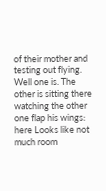of their mother and testing out flying. Well one is. The other is sitting there watching the other one flap his wings: here Looks like not much room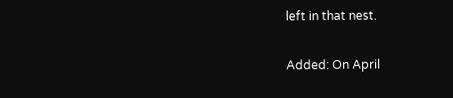left in that nest.

Added: On April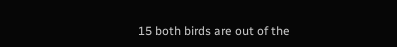15 both birds are out of the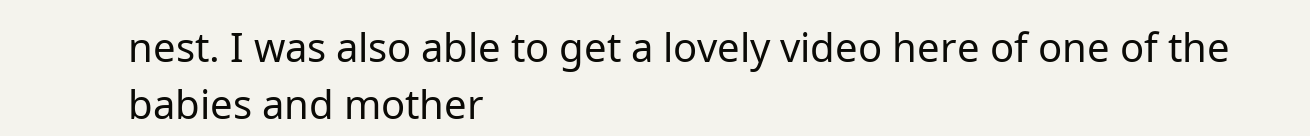nest. I was also able to get a lovely video here of one of the babies and mother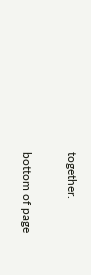together.

bottom of page